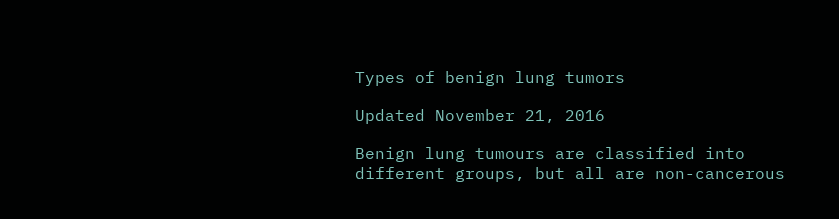Types of benign lung tumors

Updated November 21, 2016

Benign lung tumours are classified into different groups, but all are non-cancerous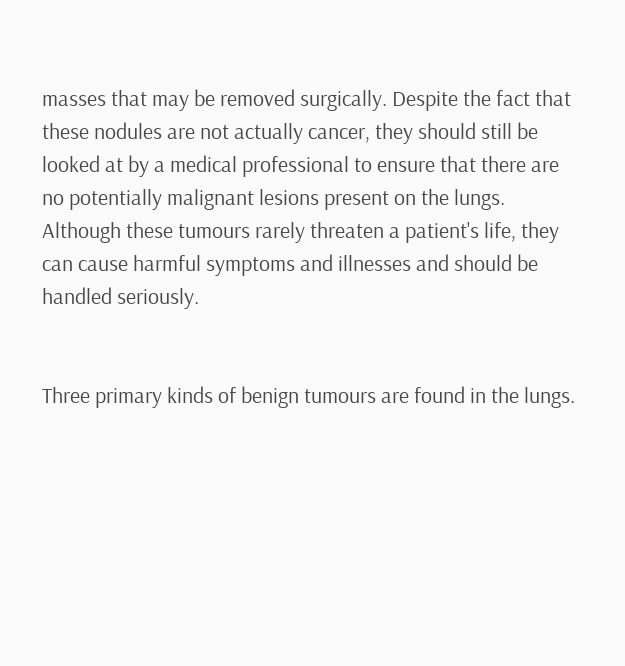masses that may be removed surgically. Despite the fact that these nodules are not actually cancer, they should still be looked at by a medical professional to ensure that there are no potentially malignant lesions present on the lungs. Although these tumours rarely threaten a patient's life, they can cause harmful symptoms and illnesses and should be handled seriously.


Three primary kinds of benign tumours are found in the lungs.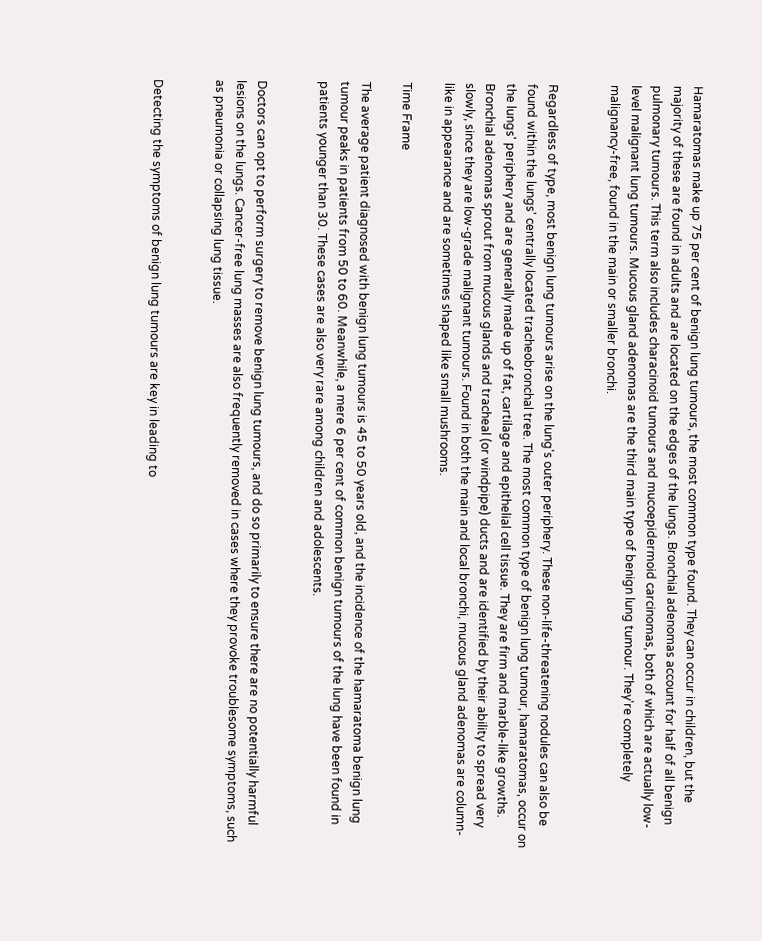Hamaratomas make up 75 per cent of benign lung tumours, the most common type found. They can occur in children, but the majority of these are found in adults and are located on the edges of the lungs. Bronchial adenomas account for half of all benign pulmonary tumours. This term also includes characinoid tumours and mucoepidermoid carcinomas, both of which are actually low-level malignant lung tumours. Mucous gland adenomas are the third main type of benign lung tumour. They're completely malignancy-free, found in the main or smaller bronchi.


Regardless of type, most benign lung tumours arise on the lung's outer periphery. These non-life-threatening nodules can also be found within the lungs' centrally located tracheobronchal tree. The most common type of benign lung tumour, hamaratomas, occur on the lungs' periphery and are generally made up of fat, cartilage and epithelial cell tissue. They are firm and marble-like growths. Bronchial adenomas sprout from mucous glands and tracheal (or windpipe) ducts and are identified by their ability to spread very slowly, since they are low-grade malignant tumours. Found in both the main and local bronchi, mucous gland adenomas are column-like in appearance and are sometimes shaped like small mushrooms.

Time Frame

The average patient diagnosed with benign lung tumours is 45 to 50 years old, and the incidence of the hamaratoma benign lung tumour peaks in patients from 50 to 60. Meanwhile, a mere 6 per cent of common benign tumours of the lung have been found in patients younger than 30. These cases are also very rare among children and adolescents.


Doctors can opt to perform surgery to remove benign lung tumours, and do so primarily to ensure there are no potentially harmful lesions on the lungs. Cancer-free lung masses are also frequently removed in cases where they provoke troublesome symptoms, such as pneumonia or collapsing lung tissue.


Detecting the symptoms of benign lung tumours are key in leading to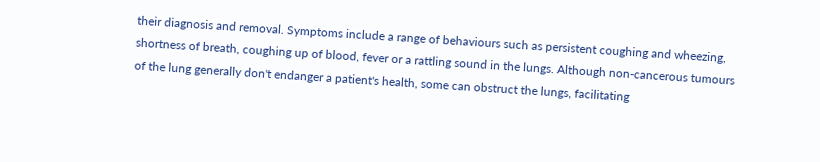their diagnosis and removal. Symptoms include a range of behaviours such as persistent coughing and wheezing, shortness of breath, coughing up of blood, fever or a rattling sound in the lungs. Although non-cancerous tumours of the lung generally don't endanger a patient's health, some can obstruct the lungs, facilitating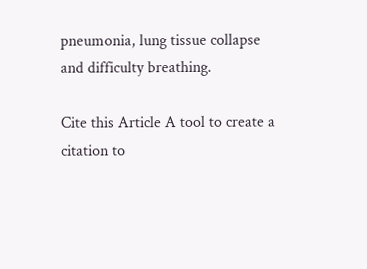pneumonia, lung tissue collapse and difficulty breathing.

Cite this Article A tool to create a citation to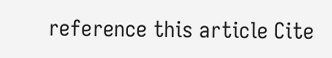reference this article Cite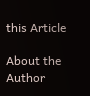this Article

About the Author